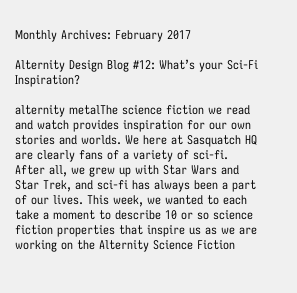Monthly Archives: February 2017

Alternity Design Blog #12: What’s your Sci-Fi Inspiration?

alternity metalThe science fiction we read and watch provides inspiration for our own stories and worlds. We here at Sasquatch HQ are clearly fans of a variety of sci-fi. After all, we grew up with Star Wars and Star Trek, and sci-fi has always been a part of our lives. This week, we wanted to each take a moment to describe 10 or so science fiction properties that inspire us as we are working on the Alternity Science Fiction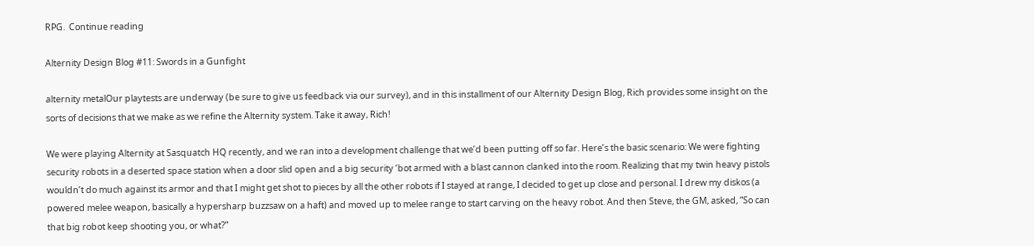RPG.  Continue reading

Alternity Design Blog #11: Swords in a Gunfight

alternity metalOur playtests are underway (be sure to give us feedback via our survey), and in this installment of our Alternity Design Blog, Rich provides some insight on the sorts of decisions that we make as we refine the Alternity system. Take it away, Rich!

We were playing Alternity at Sasquatch HQ recently, and we ran into a development challenge that we’d been putting off so far. Here’s the basic scenario: We were fighting security robots in a deserted space station when a door slid open and a big security ‘bot armed with a blast cannon clanked into the room. Realizing that my twin heavy pistols wouldn’t do much against its armor and that I might get shot to pieces by all the other robots if I stayed at range, I decided to get up close and personal. I drew my diskos (a powered melee weapon, basically a hypersharp buzzsaw on a haft) and moved up to melee range to start carving on the heavy robot. And then Steve, the GM, asked, “So can that big robot keep shooting you, or what?”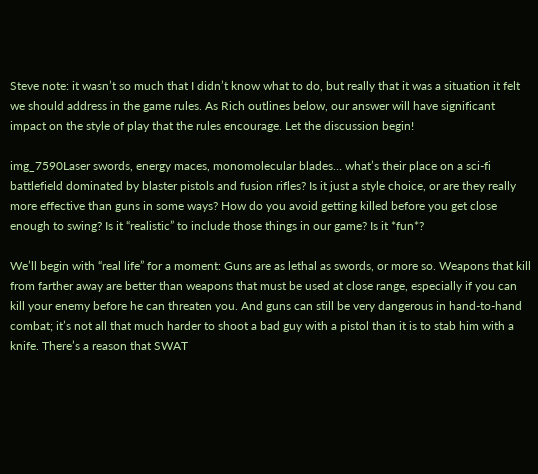Steve note: it wasn’t so much that I didn’t know what to do, but really that it was a situation it felt we should address in the game rules. As Rich outlines below, our answer will have significant impact on the style of play that the rules encourage. Let the discussion begin!

img_7590Laser swords, energy maces, monomolecular blades… what’s their place on a sci-fi battlefield dominated by blaster pistols and fusion rifles? Is it just a style choice, or are they really more effective than guns in some ways? How do you avoid getting killed before you get close enough to swing? Is it “realistic” to include those things in our game? Is it *fun*?

We’ll begin with “real life” for a moment: Guns are as lethal as swords, or more so. Weapons that kill from farther away are better than weapons that must be used at close range, especially if you can kill your enemy before he can threaten you. And guns can still be very dangerous in hand-to-hand combat; it’s not all that much harder to shoot a bad guy with a pistol than it is to stab him with a knife. There’s a reason that SWAT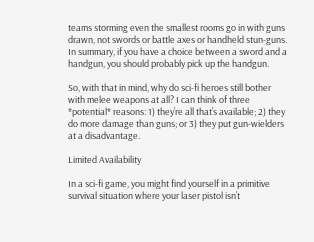teams storming even the smallest rooms go in with guns drawn, not swords or battle axes or handheld stun-guns. In summary, if you have a choice between a sword and a handgun, you should probably pick up the handgun.

So, with that in mind, why do sci-fi heroes still bother with melee weapons at all? I can think of three *potential* reasons: 1) they’re all that’s available; 2) they do more damage than guns; or 3) they put gun-wielders at a disadvantage.

Limited Availability

In a sci-fi game, you might find yourself in a primitive survival situation where your laser pistol isn’t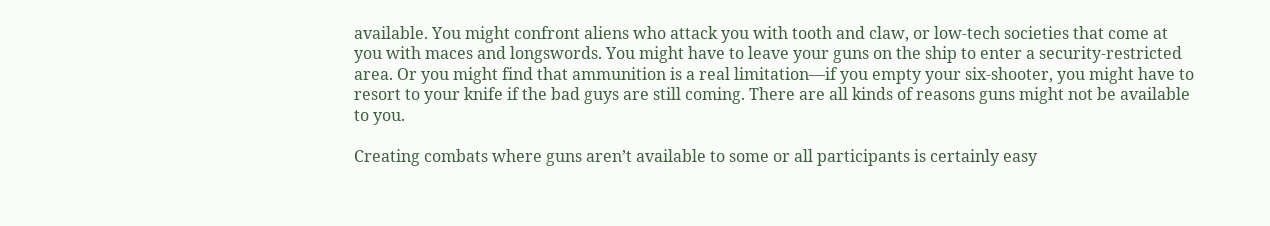available. You might confront aliens who attack you with tooth and claw, or low-tech societies that come at you with maces and longswords. You might have to leave your guns on the ship to enter a security-restricted area. Or you might find that ammunition is a real limitation—if you empty your six-shooter, you might have to resort to your knife if the bad guys are still coming. There are all kinds of reasons guns might not be available to you.

Creating combats where guns aren’t available to some or all participants is certainly easy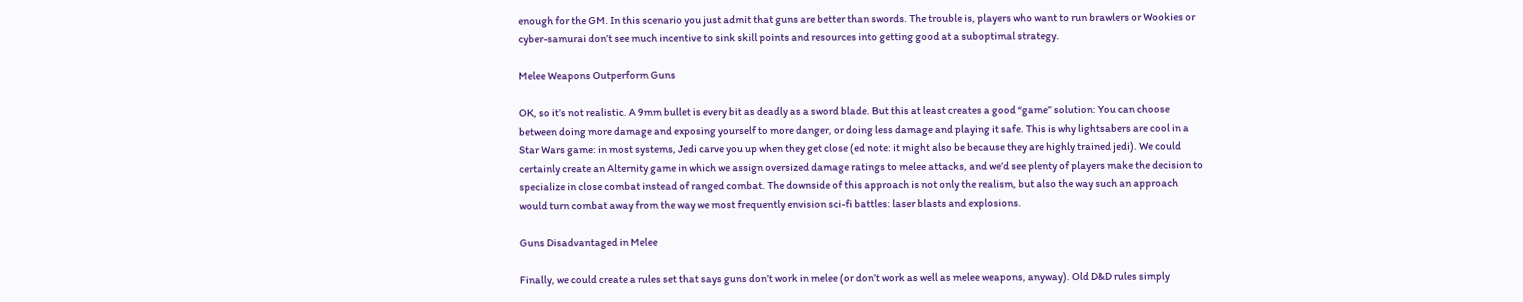enough for the GM. In this scenario you just admit that guns are better than swords. The trouble is, players who want to run brawlers or Wookies or cyber-samurai don’t see much incentive to sink skill points and resources into getting good at a suboptimal strategy.

Melee Weapons Outperform Guns

OK, so it’s not realistic. A 9mm bullet is every bit as deadly as a sword blade. But this at least creates a good “game” solution: You can choose between doing more damage and exposing yourself to more danger, or doing less damage and playing it safe. This is why lightsabers are cool in a Star Wars game: in most systems, Jedi carve you up when they get close (ed note: it might also be because they are highly trained jedi). We could certainly create an Alternity game in which we assign oversized damage ratings to melee attacks, and we’d see plenty of players make the decision to specialize in close combat instead of ranged combat. The downside of this approach is not only the realism, but also the way such an approach would turn combat away from the way we most frequently envision sci-fi battles: laser blasts and explosions.

Guns Disadvantaged in Melee

Finally, we could create a rules set that says guns don’t work in melee (or don’t work as well as melee weapons, anyway). Old D&D rules simply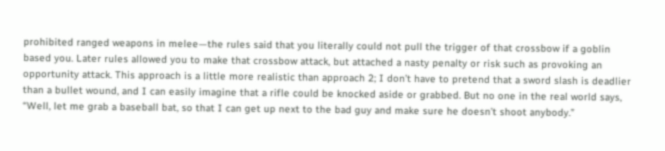prohibited ranged weapons in melee—the rules said that you literally could not pull the trigger of that crossbow if a goblin based you. Later rules allowed you to make that crossbow attack, but attached a nasty penalty or risk such as provoking an opportunity attack. This approach is a little more realistic than approach 2; I don’t have to pretend that a sword slash is deadlier than a bullet wound, and I can easily imagine that a rifle could be knocked aside or grabbed. But no one in the real world says, “Well, let me grab a baseball bat, so that I can get up next to the bad guy and make sure he doesn’t shoot anybody.”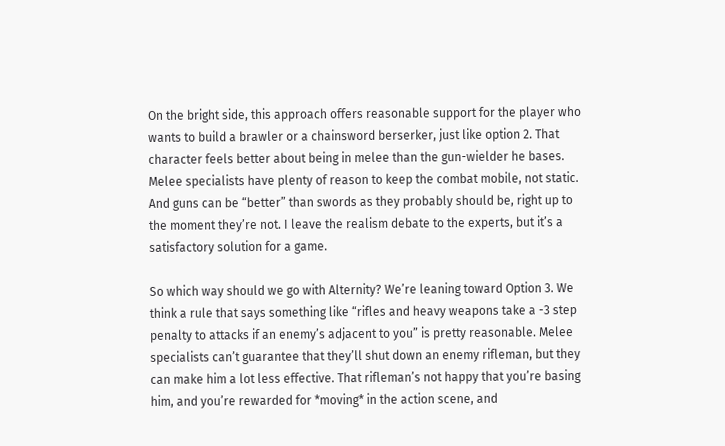On the bright side, this approach offers reasonable support for the player who wants to build a brawler or a chainsword berserker, just like option 2. That character feels better about being in melee than the gun-wielder he bases. Melee specialists have plenty of reason to keep the combat mobile, not static. And guns can be “better” than swords as they probably should be, right up to the moment they’re not. I leave the realism debate to the experts, but it’s a satisfactory solution for a game.

So which way should we go with Alternity? We’re leaning toward Option 3. We think a rule that says something like “rifles and heavy weapons take a -3 step penalty to attacks if an enemy’s adjacent to you” is pretty reasonable. Melee specialists can’t guarantee that they’ll shut down an enemy rifleman, but they can make him a lot less effective. That rifleman’s not happy that you’re basing him, and you’re rewarded for *moving* in the action scene, and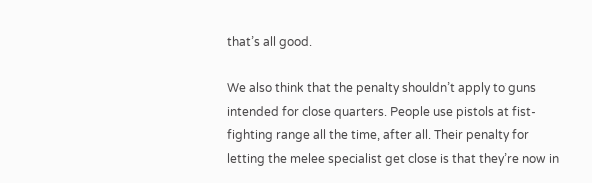that’s all good.

We also think that the penalty shouldn’t apply to guns intended for close quarters. People use pistols at fist-fighting range all the time, after all. Their penalty for letting the melee specialist get close is that they’re now in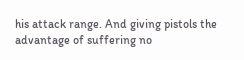his attack range. And giving pistols the advantage of suffering no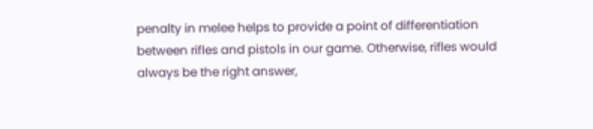penalty in melee helps to provide a point of differentiation between rifles and pistols in our game. Otherwise, rifles would always be the right answer,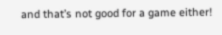and that’s not good for a game either!